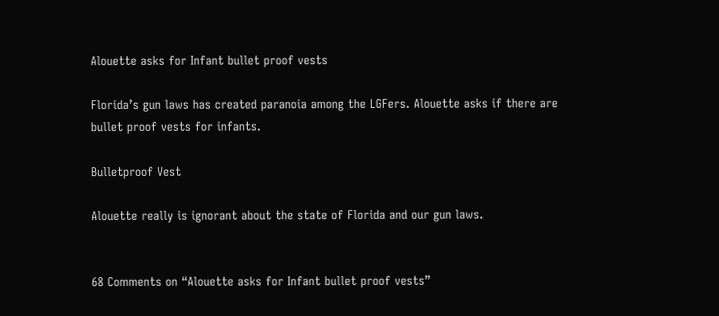Alouette asks for Infant bullet proof vests

Florida’s gun laws has created paranoia among the LGFers. Alouette asks if there are bullet proof vests for infants.

Bulletproof Vest

Alouette really is ignorant about the state of Florida and our gun laws.


68 Comments on “Alouette asks for Infant bullet proof vests”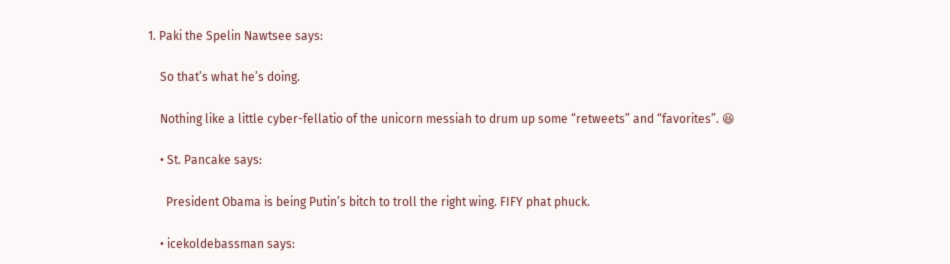1. Paki the Spelin Nawtsee says:

    So that’s what he’s doing.

    Nothing like a little cyber-fellatio of the unicorn messiah to drum up some “retweets” and “favorites”. 😆

    • St. Pancake says:

      President Obama is being Putin’s bitch to troll the right wing. FIFY phat phuck.

    • icekoldebassman says: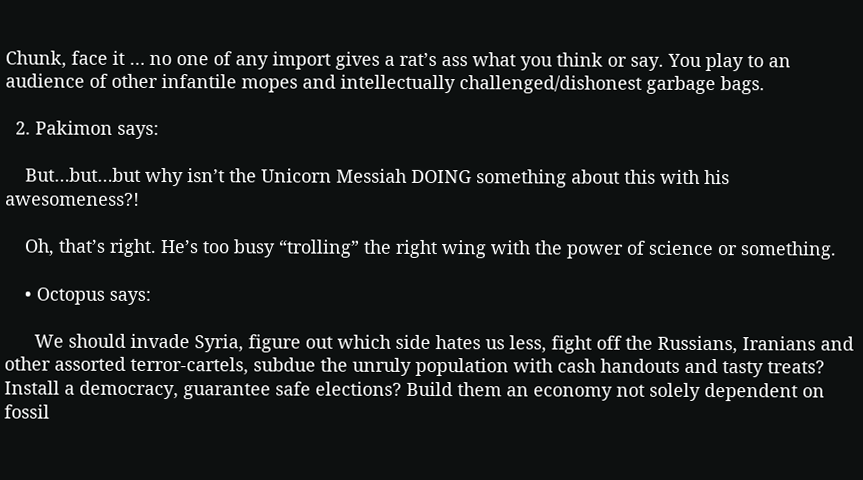Chunk, face it … no one of any import gives a rat’s ass what you think or say. You play to an audience of other infantile mopes and intellectually challenged/dishonest garbage bags.

  2. Pakimon says:

    But…but…but why isn’t the Unicorn Messiah DOING something about this with his awesomeness?!

    Oh, that’s right. He’s too busy “trolling” the right wing with the power of science or something.

    • Octopus says:

      We should invade Syria, figure out which side hates us less, fight off the Russians, Iranians and other assorted terror-cartels, subdue the unruly population with cash handouts and tasty treats? Install a democracy, guarantee safe elections? Build them an economy not solely dependent on fossil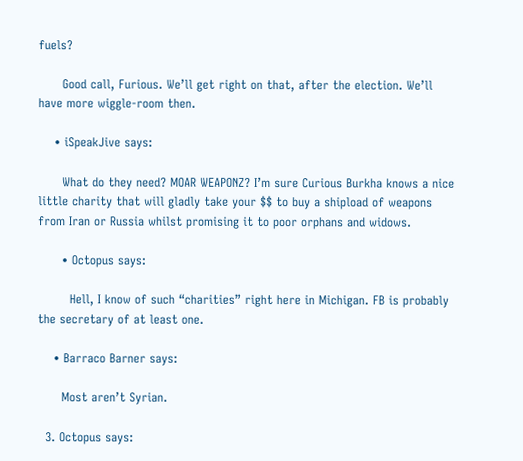fuels?

      Good call, Furious. We’ll get right on that, after the election. We’ll have more wiggle-room then.

    • iSpeakJive says:

      What do they need? MOAR WEAPONZ? I’m sure Curious Burkha knows a nice little charity that will gladly take your $$ to buy a shipload of weapons from Iran or Russia whilst promising it to poor orphans and widows.

      • Octopus says:

        Hell, I know of such “charities” right here in Michigan. FB is probably the secretary of at least one.

    • Barraco Barner says:

      Most aren’t Syrian.

  3. Octopus says: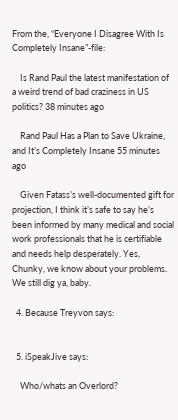From the, “Everyone I Disagree With Is Completely Insane”-file:

    Is Rand Paul the latest manifestation of a weird trend of bad craziness in US politics? 38 minutes ago

    Rand Paul Has a Plan to Save Ukraine, and It’s Completely Insane 55 minutes ago

    Given Fatass’s well-documented gift for projection, I think it’s safe to say he’s been informed by many medical and social work professionals that he is certifiable and needs help desperately. Yes, Chunky, we know about your problems. We still dig ya, baby.

  4. Because Treyvon says:


  5. iSpeakJive says:

    Who/whats an Overlord?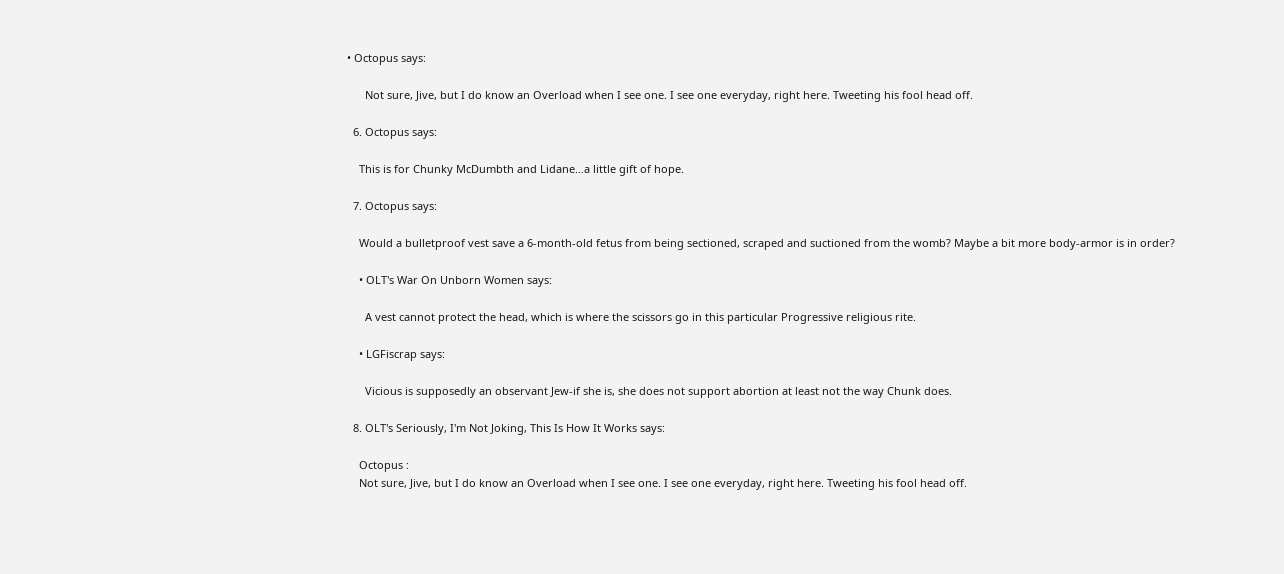• Octopus says:

      Not sure, Jive, but I do know an Overload when I see one. I see one everyday, right here. Tweeting his fool head off.

  6. Octopus says:

    This is for Chunky McDumbth and Lidane…a little gift of hope.

  7. Octopus says:

    Would a bulletproof vest save a 6-month-old fetus from being sectioned, scraped and suctioned from the womb? Maybe a bit more body-armor is in order?

    • OLT's War On Unborn Women says:

      A vest cannot protect the head, which is where the scissors go in this particular Progressive religious rite.

    • LGFiscrap says:

      Vicious is supposedly an observant Jew-if she is, she does not support abortion at least not the way Chunk does.

  8. OLT's Seriously, I'm Not Joking, This Is How It Works says:

    Octopus :
    Not sure, Jive, but I do know an Overload when I see one. I see one everyday, right here. Tweeting his fool head off.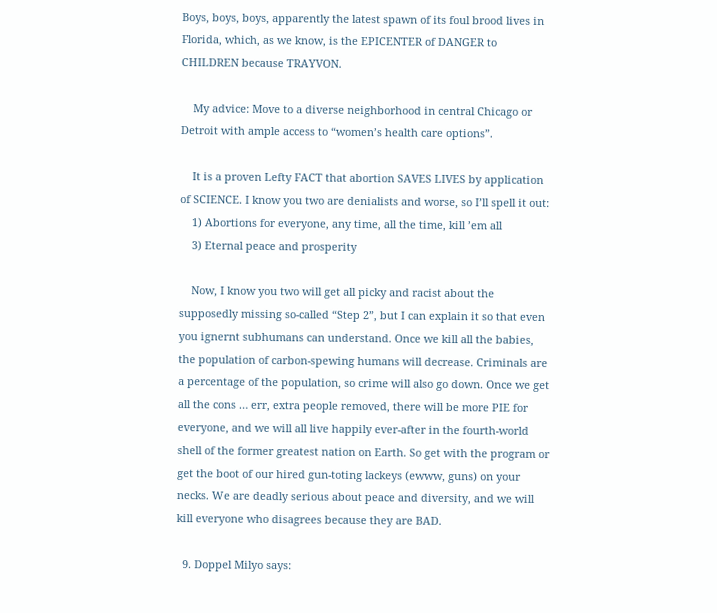Boys, boys, boys, apparently the latest spawn of its foul brood lives in Florida, which, as we know, is the EPICENTER of DANGER to CHILDREN because TRAYVON.

    My advice: Move to a diverse neighborhood in central Chicago or Detroit with ample access to “women’s health care options”.

    It is a proven Lefty FACT that abortion SAVES LIVES by application of SCIENCE. I know you two are denialists and worse, so I’ll spell it out:
    1) Abortions for everyone, any time, all the time, kill ’em all
    3) Eternal peace and prosperity

    Now, I know you two will get all picky and racist about the supposedly missing so-called “Step 2”, but I can explain it so that even you ignernt subhumans can understand. Once we kill all the babies, the population of carbon-spewing humans will decrease. Criminals are a percentage of the population, so crime will also go down. Once we get all the cons … err, extra people removed, there will be more PIE for everyone, and we will all live happily ever-after in the fourth-world shell of the former greatest nation on Earth. So get with the program or get the boot of our hired gun-toting lackeys (ewww, guns) on your necks. We are deadly serious about peace and diversity, and we will kill everyone who disagrees because they are BAD.

  9. Doppel Milyo says: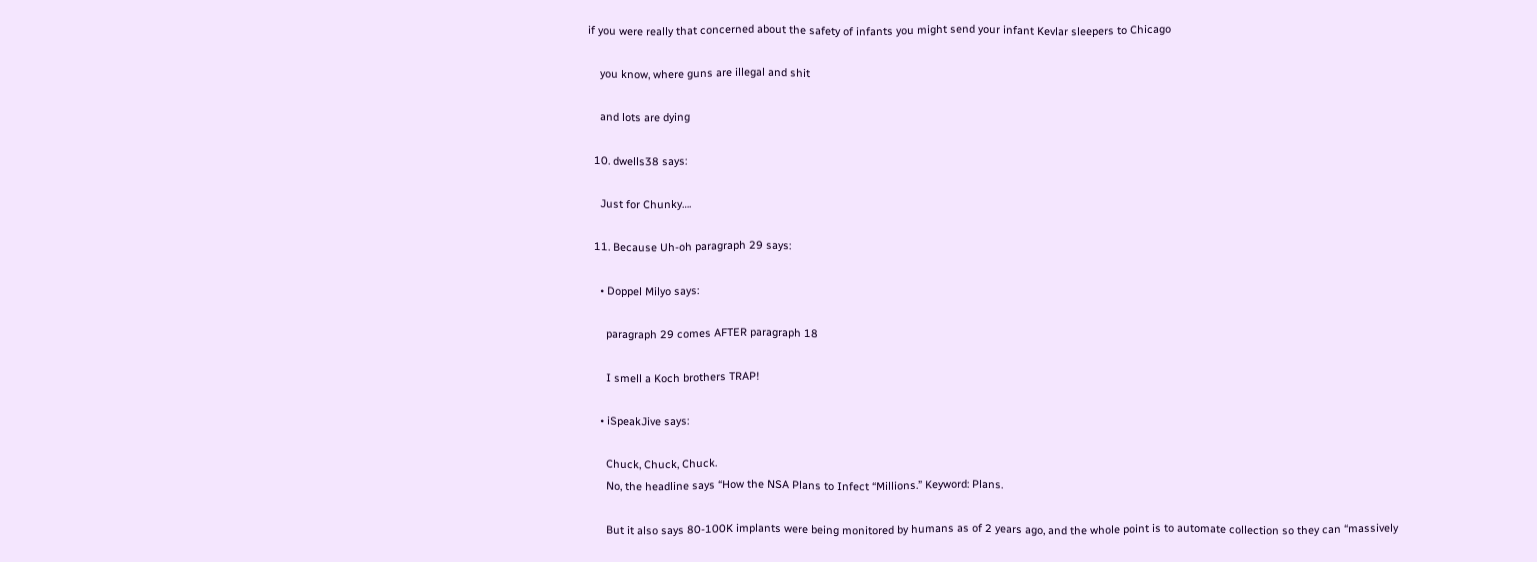if you were really that concerned about the safety of infants you might send your infant Kevlar sleepers to Chicago

    you know, where guns are illegal and shit

    and lots are dying

  10. dwells38 says:

    Just for Chunky….

  11. Because Uh-oh paragraph 29 says:

    • Doppel Milyo says:

      paragraph 29 comes AFTER paragraph 18

      I smell a Koch brothers TRAP!

    • iSpeakJive says:

      Chuck, Chuck, Chuck.
      No, the headline says “How the NSA Plans to Infect “Millions.” Keyword: Plans.

      But it also says 80-100K implants were being monitored by humans as of 2 years ago, and the whole point is to automate collection so they can “massively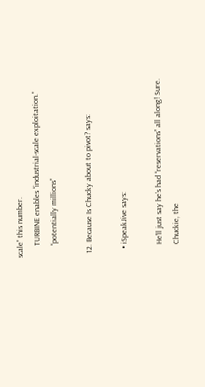scale” this number.
      TURBINE enables “industrial-scale exploitation.”
      “potentially millions”

  12. Because Is Chucky about to pivot? says:

    • iSpeakJive says:

      He’ll just say he’s had “reservations” all along! Sure.
      Chuckie, the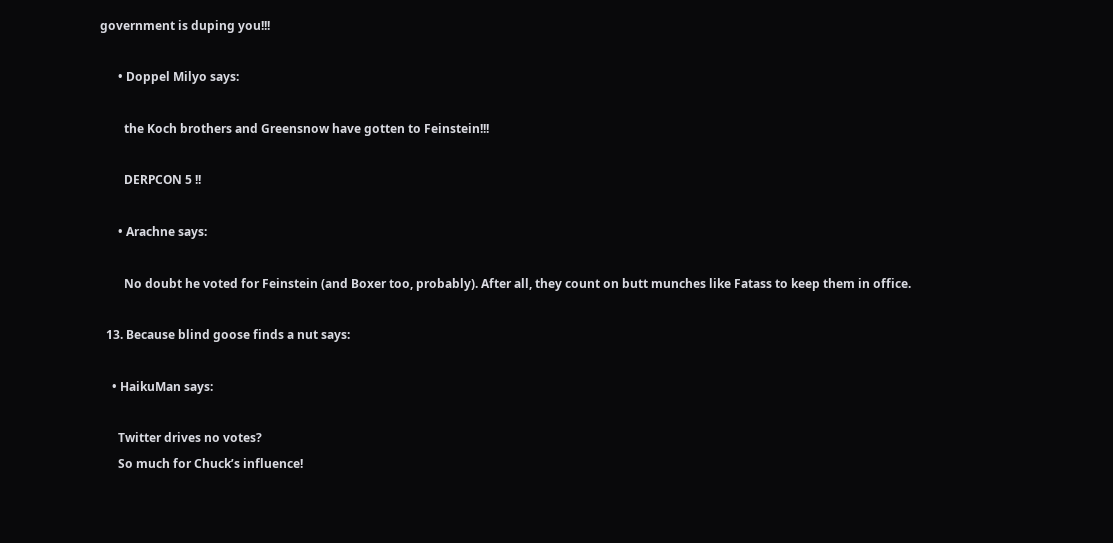government is duping you!!!

      • Doppel Milyo says:

        the Koch brothers and Greensnow have gotten to Feinstein!!!

        DERPCON 5 !!

      • Arachne says:

        No doubt he voted for Feinstein (and Boxer too, probably). After all, they count on butt munches like Fatass to keep them in office.

  13. Because blind goose finds a nut says:

    • HaikuMan says:

      Twitter drives no votes?
      So much for Chuck’s influence!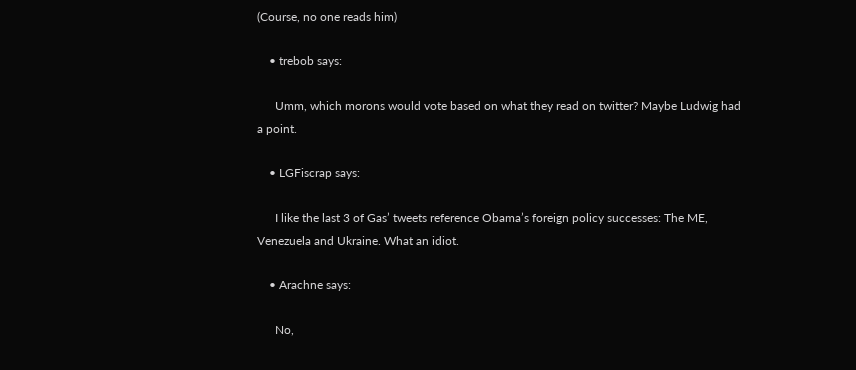(Course, no one reads him)

    • trebob says:

      Umm, which morons would vote based on what they read on twitter? Maybe Ludwig had a point.

    • LGFiscrap says:

      I like the last 3 of Gas’ tweets reference Obama’s foreign policy successes: The ME, Venezuela and Ukraine. What an idiot.

    • Arachne says:

      No,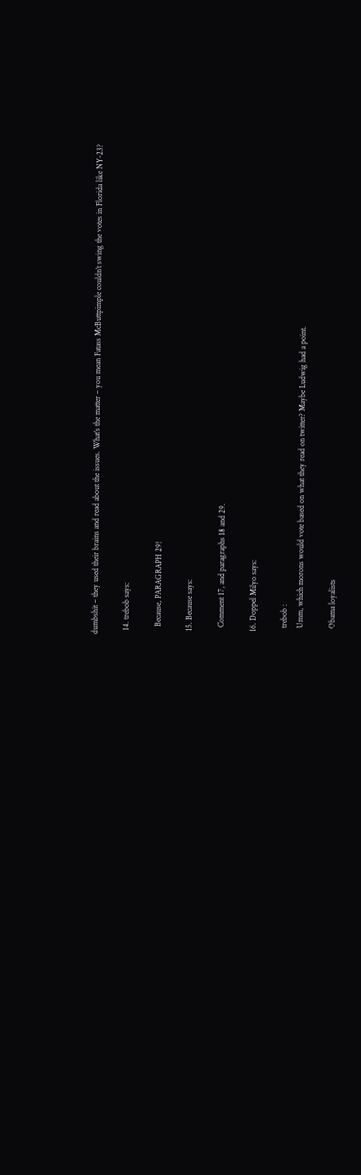dumbshit – they used their brains and read about the issues. What’s the matter – you mean Fatass McButtpimple couldn’t swing the votes in Florida like NY-23?

  14. trebob says:

    Because, PARAGRAPH 29!

  15. Because says:

    Comment 17, and paragraphs 18 and 29.

  16. Doppel Milyo says:

    trebob :
    Umm, which morons would vote based on what they read on twitter? Maybe Ludwig had a point.

    Obama loyalists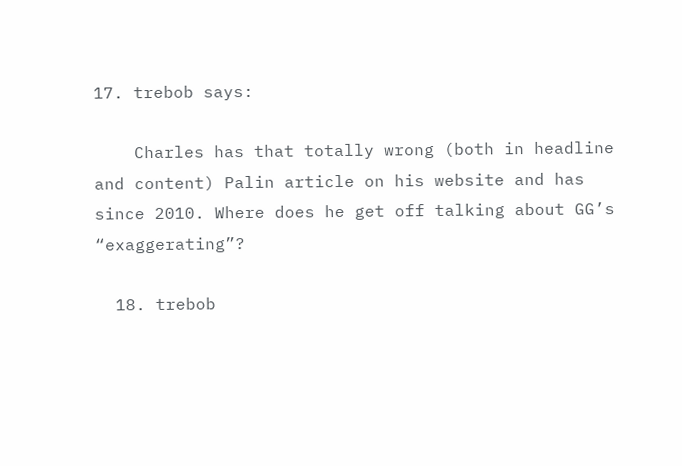17. trebob says:

    Charles has that totally wrong (both in headline and content) Palin article on his website and has since 2010. Where does he get off talking about GG’s “exaggerating”?

  18. trebob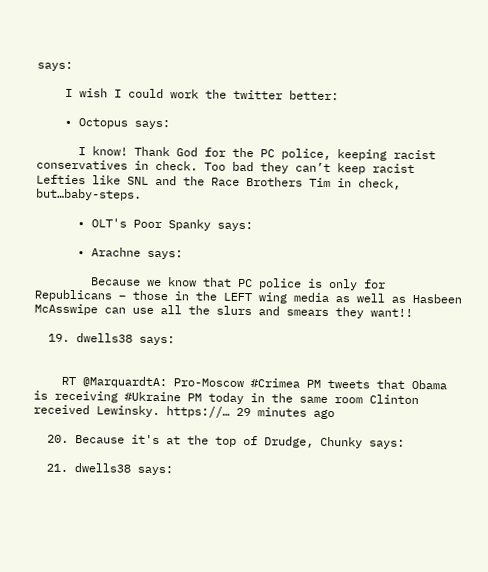says:

    I wish I could work the twitter better:

    • Octopus says:

      I know! Thank God for the PC police, keeping racist conservatives in check. Too bad they can’t keep racist Lefties like SNL and the Race Brothers Tim in check, but…baby-steps.

      • OLT's Poor Spanky says:

      • Arachne says:

        Because we know that PC police is only for Republicans – those in the LEFT wing media as well as Hasbeen McAsswipe can use all the slurs and smears they want!!

  19. dwells38 says:


    RT @MarquardtA: Pro-Moscow #Crimea PM tweets that Obama is receiving #Ukraine PM today in the same room Clinton received Lewinsky. https://… 29 minutes ago

  20. Because it's at the top of Drudge, Chunky says:

  21. dwells38 says: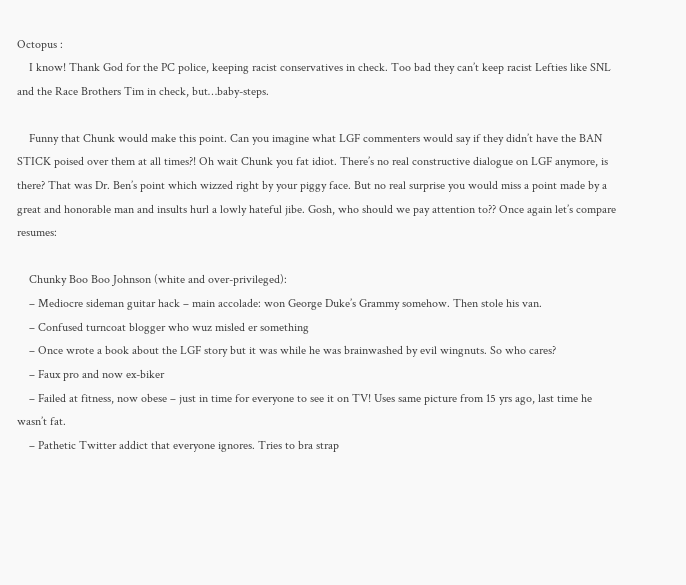Octopus :
    I know! Thank God for the PC police, keeping racist conservatives in check. Too bad they can’t keep racist Lefties like SNL and the Race Brothers Tim in check, but…baby-steps.

    Funny that Chunk would make this point. Can you imagine what LGF commenters would say if they didn’t have the BAN STICK poised over them at all times?! Oh wait Chunk you fat idiot. There’s no real constructive dialogue on LGF anymore, is there? That was Dr. Ben’s point which wizzed right by your piggy face. But no real surprise you would miss a point made by a great and honorable man and insults hurl a lowly hateful jibe. Gosh, who should we pay attention to?? Once again let’s compare resumes:

    Chunky Boo Boo Johnson (white and over-privileged):
    – Mediocre sideman guitar hack – main accolade: won George Duke’s Grammy somehow. Then stole his van.
    – Confused turncoat blogger who wuz misled er something
    – Once wrote a book about the LGF story but it was while he was brainwashed by evil wingnuts. So who cares?
    – Faux pro and now ex-biker
    – Failed at fitness, now obese – just in time for everyone to see it on TV! Uses same picture from 15 yrs ago, last time he wasn’t fat.
    – Pathetic Twitter addict that everyone ignores. Tries to bra strap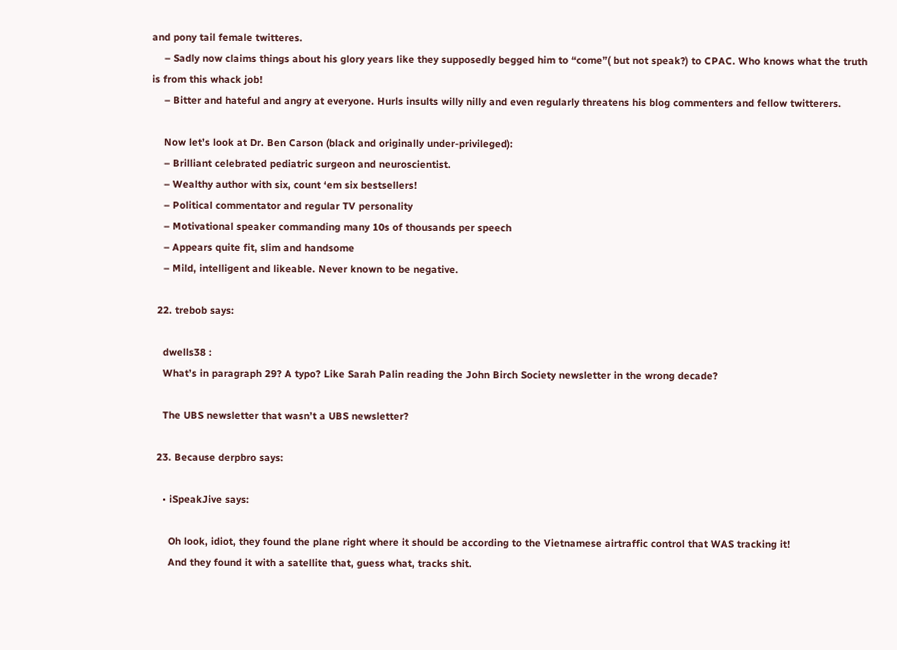and pony tail female twitteres.
    – Sadly now claims things about his glory years like they supposedly begged him to “come”( but not speak?) to CPAC. Who knows what the truth is from this whack job!
    – Bitter and hateful and angry at everyone. Hurls insults willy nilly and even regularly threatens his blog commenters and fellow twitterers.

    Now let’s look at Dr. Ben Carson (black and originally under-privileged):
    – Brilliant celebrated pediatric surgeon and neuroscientist.
    – Wealthy author with six, count ‘em six bestsellers!
    – Political commentator and regular TV personality
    – Motivational speaker commanding many 10s of thousands per speech
    – Appears quite fit, slim and handsome
    – Mild, intelligent and likeable. Never known to be negative.

  22. trebob says:

    dwells38 :
    What’s in paragraph 29? A typo? Like Sarah Palin reading the John Birch Society newsletter in the wrong decade?

    The UBS newsletter that wasn’t a UBS newsletter?

  23. Because derpbro says:

    • iSpeakJive says:

      Oh look, idiot, they found the plane right where it should be according to the Vietnamese airtraffic control that WAS tracking it!
      And they found it with a satellite that, guess what, tracks shit.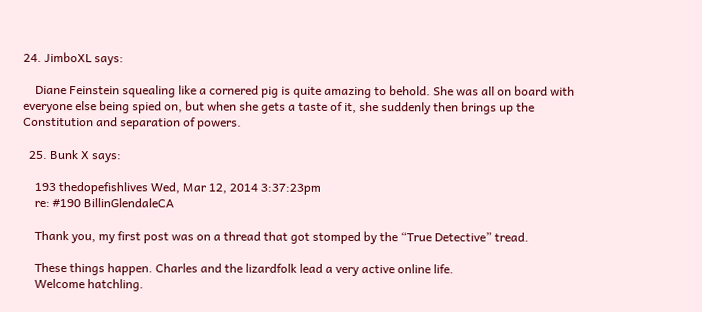24. JimboXL says:

    Diane Feinstein squealing like a cornered pig is quite amazing to behold. She was all on board with everyone else being spied on, but when she gets a taste of it, she suddenly then brings up the Constitution and separation of powers.

  25. Bunk X says:

    193 thedopefishlives Wed, Mar 12, 2014 3:37:23pm
    re: #190 BillinGlendaleCA

    Thank you, my first post was on a thread that got stomped by the “True Detective” tread.

    These things happen. Charles and the lizardfolk lead a very active online life.
    Welcome hatchling.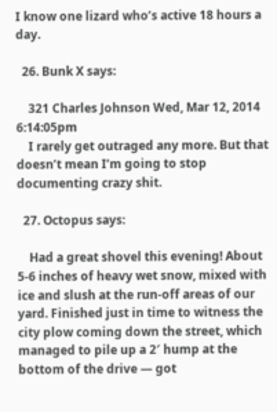I know one lizard who’s active 18 hours a day.

  26. Bunk X says:

    321 Charles Johnson Wed, Mar 12, 2014 6:14:05pm
    I rarely get outraged any more. But that doesn’t mean I’m going to stop documenting crazy shit.

  27. Octopus says:

    Had a great shovel this evening! About 5-6 inches of heavy wet snow, mixed with ice and slush at the run-off areas of our yard. Finished just in time to witness the city plow coming down the street, which managed to pile up a 2′ hump at the bottom of the drive — got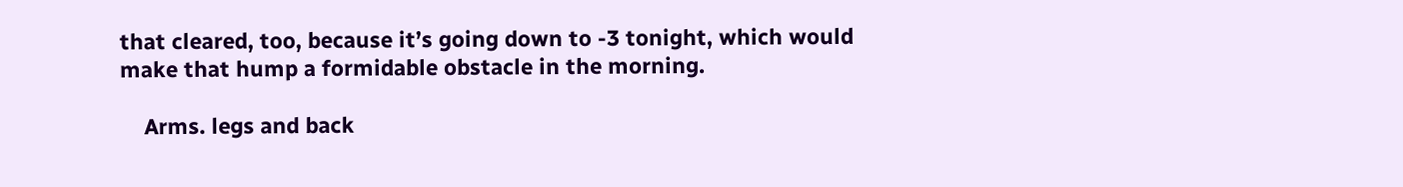that cleared, too, because it’s going down to -3 tonight, which would make that hump a formidable obstacle in the morning.

    Arms. legs and back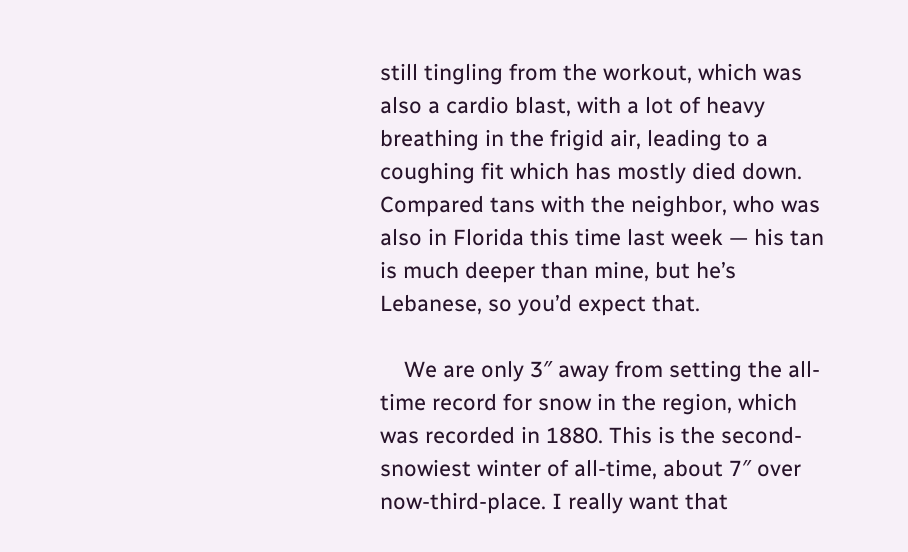still tingling from the workout, which was also a cardio blast, with a lot of heavy breathing in the frigid air, leading to a coughing fit which has mostly died down. Compared tans with the neighbor, who was also in Florida this time last week — his tan is much deeper than mine, but he’s Lebanese, so you’d expect that.

    We are only 3″ away from setting the all-time record for snow in the region, which was recorded in 1880. This is the second-snowiest winter of all-time, about 7″ over now-third-place. I really want that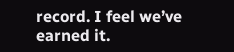record. I feel we’ve earned it.